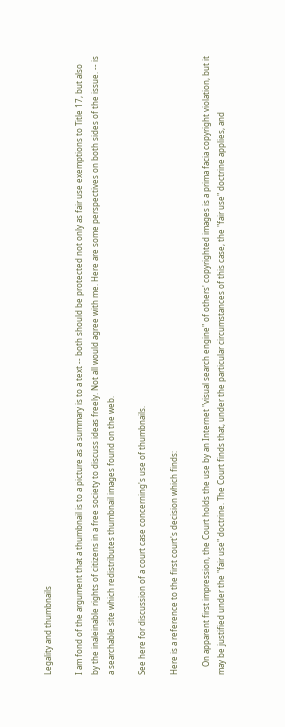Legality and thumbnails

I am fond of the argument that a thumbnail is to a picture as a summary is to a text -- both should be protected not only as fair use exemptions to Title 17, but also by the inaleinable rights of citizens in a free society to discuss ideas freely. Not all would agree with me. Here are some perspectives on both sides of the issue. -- is a searchable site which redistributes thumbnail images found on the web.

See here for discussion of a court case concerning's use of thumbnails.

Here is a reference to the first court's decision which finds:

    On apparent first impression, the Court holds the use by an Internet "visual search engine" of others' copyrighted images is a prima facia copyright violation, but it may be justified under the "fair use" doctrine. The Court finds that, under the particular circumstances of this case, the "fair use" doctrine applies, and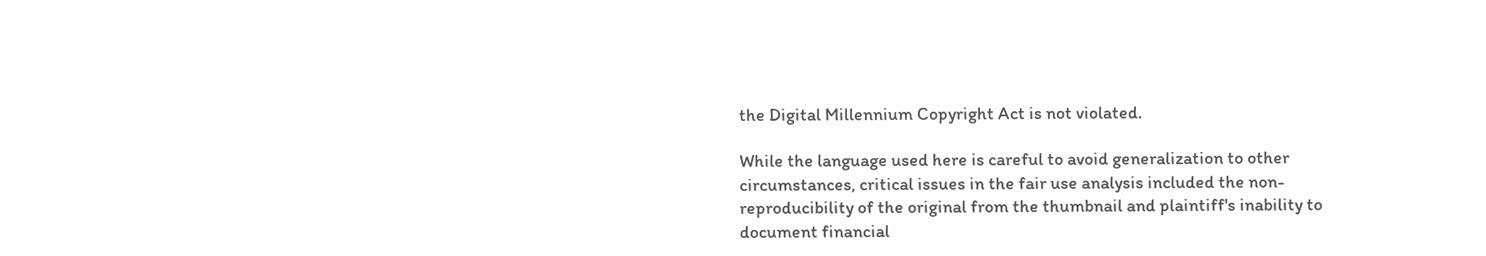the Digital Millennium Copyright Act is not violated.

While the language used here is careful to avoid generalization to other circumstances, critical issues in the fair use analysis included the non-reproducibility of the original from the thumbnail and plaintiff's inability to document financial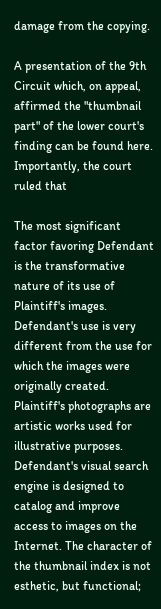damage from the copying.

A presentation of the 9th Circuit which, on appeal, affirmed the "thumbnail part" of the lower court's finding can be found here. Importantly, the court ruled that

The most significant factor favoring Defendant is the transformative nature of its use of Plaintiff's images. Defendant's use is very different from the use for which the images were originally created. Plaintiff's photographs are artistic works used for illustrative purposes. Defendant's visual search engine is designed to catalog and improve access to images on the Internet. The character of the thumbnail index is not esthetic, but functional;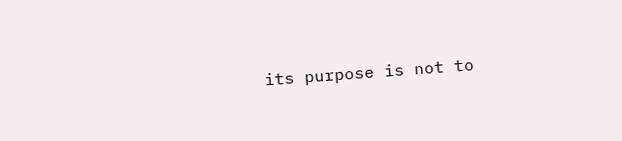its purpose is not to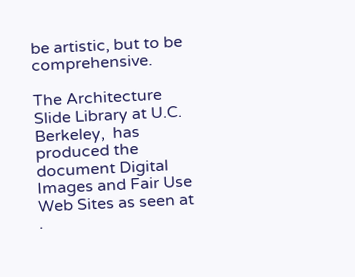be artistic, but to be comprehensive.

The Architecture Slide Library at U.C. Berkeley,  has produced the document Digital Images and Fair Use Web Sites as seen at .